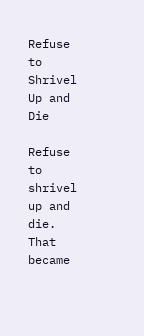Refuse to Shrivel Up and Die

Refuse to shrivel up and die. That became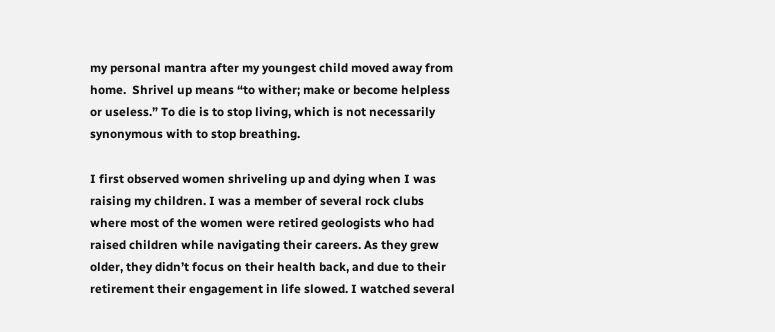my personal mantra after my youngest child moved away from home.  Shrivel up means “to wither; make or become helpless or useless.” To die is to stop living, which is not necessarily synonymous with to stop breathing.

I first observed women shriveling up and dying when I was raising my children. I was a member of several rock clubs where most of the women were retired geologists who had raised children while navigating their careers. As they grew older, they didn’t focus on their health back, and due to their retirement their engagement in life slowed. I watched several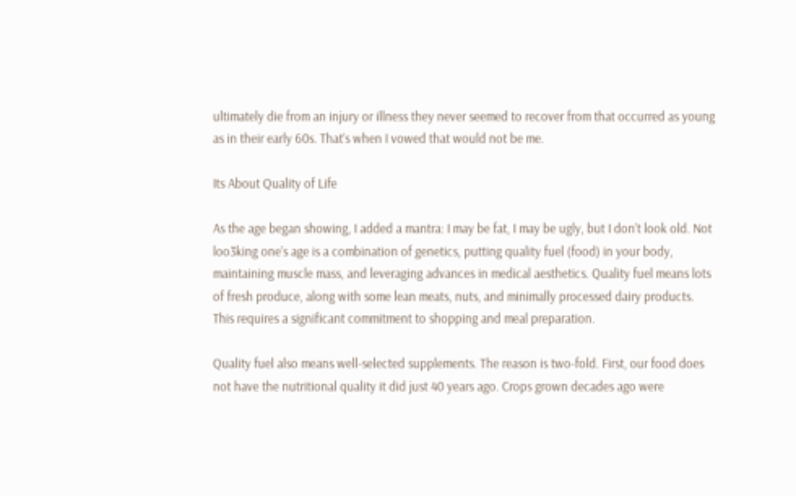ultimately die from an injury or illness they never seemed to recover from that occurred as young as in their early 60s. That’s when I vowed that would not be me.

Its About Quality of Life

As the age began showing, I added a mantra: I may be fat, I may be ugly, but I don’t look old. Not loo3king one’s age is a combination of genetics, putting quality fuel (food) in your body, maintaining muscle mass, and leveraging advances in medical aesthetics. Quality fuel means lots of fresh produce, along with some lean meats, nuts, and minimally processed dairy products. This requires a significant commitment to shopping and meal preparation.

Quality fuel also means well-selected supplements. The reason is two-fold. First, our food does not have the nutritional quality it did just 40 years ago. Crops grown decades ago were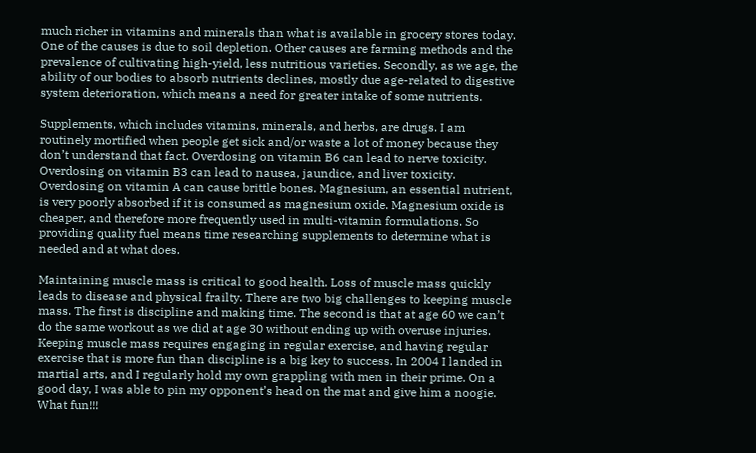much richer in vitamins and minerals than what is available in grocery stores today. One of the causes is due to soil depletion. Other causes are farming methods and the prevalence of cultivating high-yield, less nutritious varieties. Secondly, as we age, the ability of our bodies to absorb nutrients declines, mostly due age-related to digestive system deterioration, which means a need for greater intake of some nutrients.

Supplements, which includes vitamins, minerals, and herbs, are drugs. I am routinely mortified when people get sick and/or waste a lot of money because they don’t understand that fact. Overdosing on vitamin B6 can lead to nerve toxicity. Overdosing on vitamin B3 can lead to nausea, jaundice, and liver toxicity. Overdosing on vitamin A can cause brittle bones. Magnesium, an essential nutrient, is very poorly absorbed if it is consumed as magnesium oxide. Magnesium oxide is cheaper, and therefore more frequently used in multi-vitamin formulations. So providing quality fuel means time researching supplements to determine what is needed and at what does.

Maintaining muscle mass is critical to good health. Loss of muscle mass quickly leads to disease and physical frailty. There are two big challenges to keeping muscle mass. The first is discipline and making time. The second is that at age 60 we can’t do the same workout as we did at age 30 without ending up with overuse injuries. Keeping muscle mass requires engaging in regular exercise, and having regular exercise that is more fun than discipline is a big key to success. In 2004 I landed in martial arts, and I regularly hold my own grappling with men in their prime. On a good day, I was able to pin my opponent’s head on the mat and give him a noogie. What fun!!!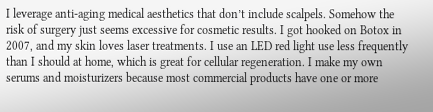I leverage anti-aging medical aesthetics that don’t include scalpels. Somehow the risk of surgery just seems excessive for cosmetic results. I got hooked on Botox in 2007, and my skin loves laser treatments. I use an LED red light use less frequently than I should at home, which is great for cellular regeneration. I make my own serums and moisturizers because most commercial products have one or more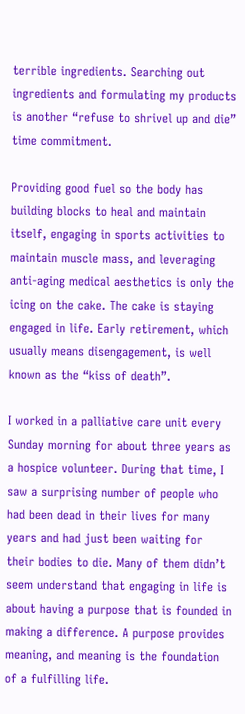terrible ingredients. Searching out ingredients and formulating my products is another “refuse to shrivel up and die” time commitment.

Providing good fuel so the body has building blocks to heal and maintain itself, engaging in sports activities to maintain muscle mass, and leveraging anti-aging medical aesthetics is only the icing on the cake. The cake is staying engaged in life. Early retirement, which usually means disengagement, is well known as the “kiss of death”.

I worked in a palliative care unit every Sunday morning for about three years as a hospice volunteer. During that time, I saw a surprising number of people who had been dead in their lives for many years and had just been waiting for their bodies to die. Many of them didn’t seem understand that engaging in life is about having a purpose that is founded in making a difference. A purpose provides meaning, and meaning is the foundation of a fulfilling life.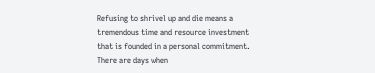Refusing to shrivel up and die means a tremendous time and resource investment that is founded in a personal commitment. There are days when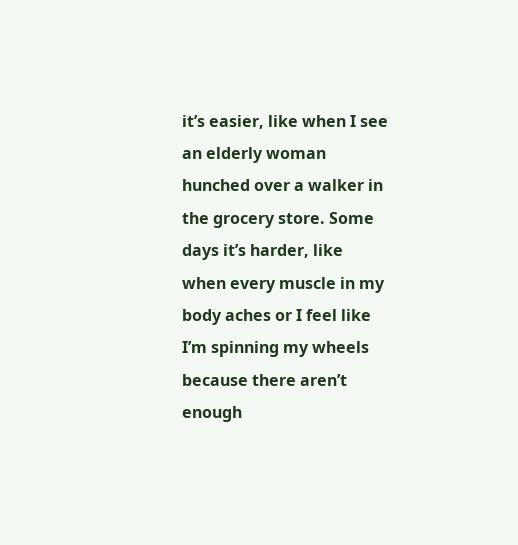it’s easier, like when I see an elderly woman hunched over a walker in the grocery store. Some days it’s harder, like when every muscle in my body aches or I feel like I’m spinning my wheels because there aren’t enough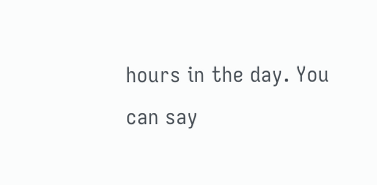hours in the day. You can say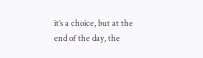it’s a choice, but at the end of the day, the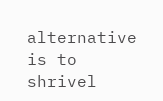alternative is to shrivel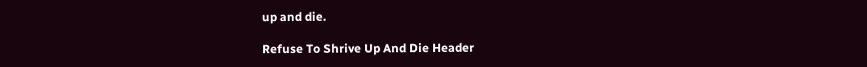up and die.

Refuse To Shrive Up And Die Header